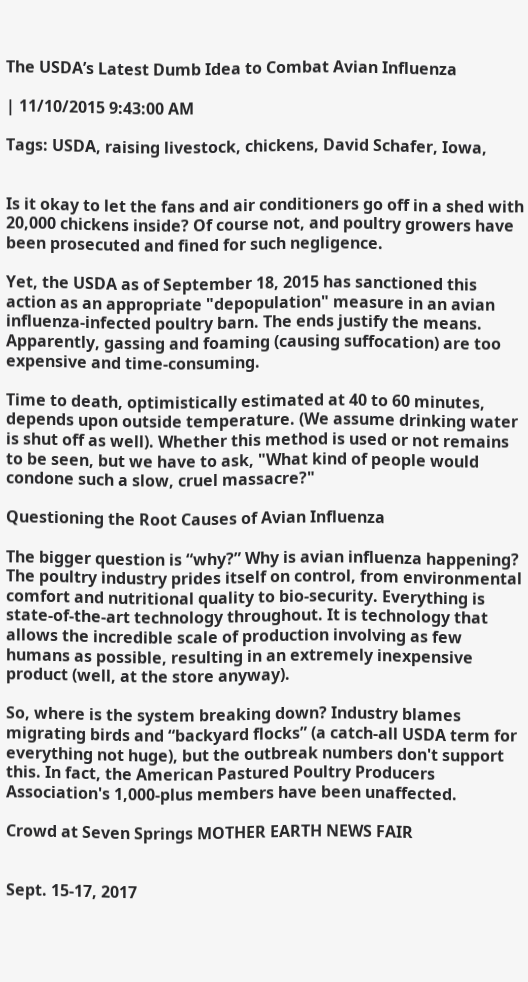The USDA’s Latest Dumb Idea to Combat Avian Influenza

| 11/10/2015 9:43:00 AM

Tags: USDA, raising livestock, chickens, David Schafer, Iowa,


Is it okay to let the fans and air conditioners go off in a shed with 20,000 chickens inside? Of course not, and poultry growers have been prosecuted and fined for such negligence.

Yet, the USDA as of September 18, 2015 has sanctioned this action as an appropriate "depopulation" measure in an avian influenza-infected poultry barn. The ends justify the means. Apparently, gassing and foaming (causing suffocation) are too expensive and time-consuming.

Time to death, optimistically estimated at 40 to 60 minutes, depends upon outside temperature. (We assume drinking water is shut off as well). Whether this method is used or not remains to be seen, but we have to ask, "What kind of people would condone such a slow, cruel massacre?"

Questioning the Root Causes of Avian Influenza

The bigger question is “why?” Why is avian influenza happening? The poultry industry prides itself on control, from environmental comfort and nutritional quality to bio-security. Everything is state-of-the-art technology throughout. It is technology that allows the incredible scale of production involving as few humans as possible, resulting in an extremely inexpensive product (well, at the store anyway).

So, where is the system breaking down? Industry blames migrating birds and “backyard flocks” (a catch-all USDA term for everything not huge), but the outbreak numbers don't support this. In fact, the American Pastured Poultry Producers Association's 1,000-plus members have been unaffected.

Crowd at Seven Springs MOTHER EARTH NEWS FAIR


Sept. 15-17, 2017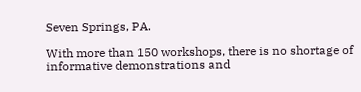Seven Springs, PA.

With more than 150 workshops, there is no shortage of informative demonstrations and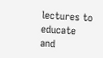lectures to educate and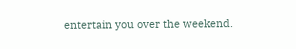entertain you over the weekend.